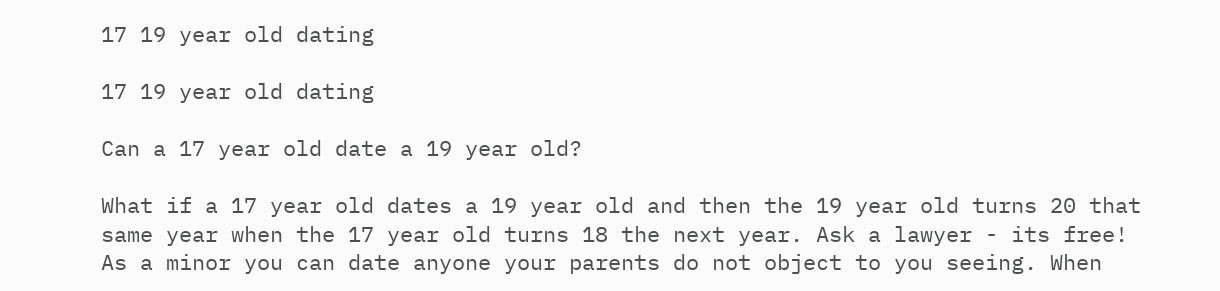17 19 year old dating

17 19 year old dating

Can a 17 year old date a 19 year old?

What if a 17 year old dates a 19 year old and then the 19 year old turns 20 that same year when the 17 year old turns 18 the next year. Ask a lawyer - its free! As a minor you can date anyone your parents do not object to you seeing. When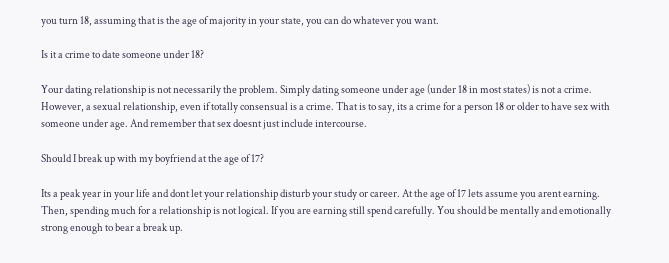you turn 18, assuming that is the age of majority in your state, you can do whatever you want.

Is it a crime to date someone under 18?

Your dating relationship is not necessarily the problem. Simply dating someone under age (under 18 in most states) is not a crime. However, a sexual relationship, even if totally consensual is a crime. That is to say, its a crime for a person 18 or older to have sex with someone under age. And remember that sex doesnt just include intercourse.

Should I break up with my boyfriend at the age of 17?

Its a peak year in your life and dont let your relationship disturb your study or career. At the age of 17 lets assume you arent earning. Then, spending much for a relationship is not logical. If you are earning still spend carefully. You should be mentally and emotionally strong enough to bear a break up.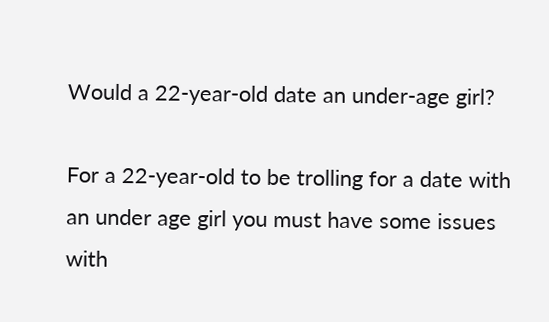Would a 22-year-old date an under-age girl?

For a 22-year-old to be trolling for a date with an under age girl you must have some issues with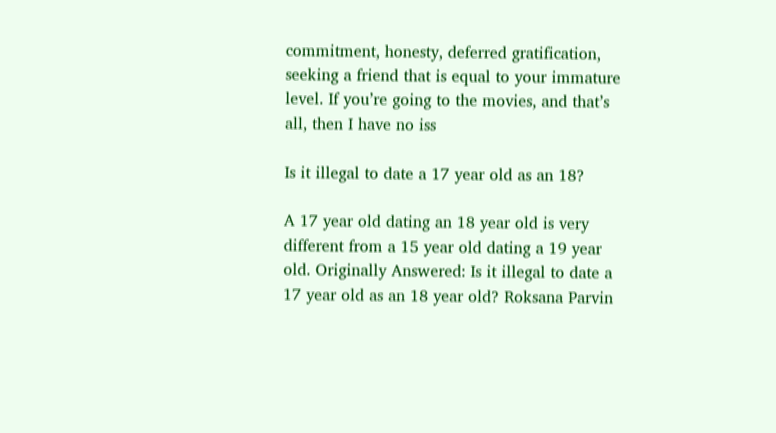commitment, honesty, deferred gratification, seeking a friend that is equal to your immature level. If you’re going to the movies, and that’s all, then I have no iss

Is it illegal to date a 17 year old as an 18?

A 17 year old dating an 18 year old is very different from a 15 year old dating a 19 year old. Originally Answered: Is it illegal to date a 17 year old as an 18 year old? Roksana Parvin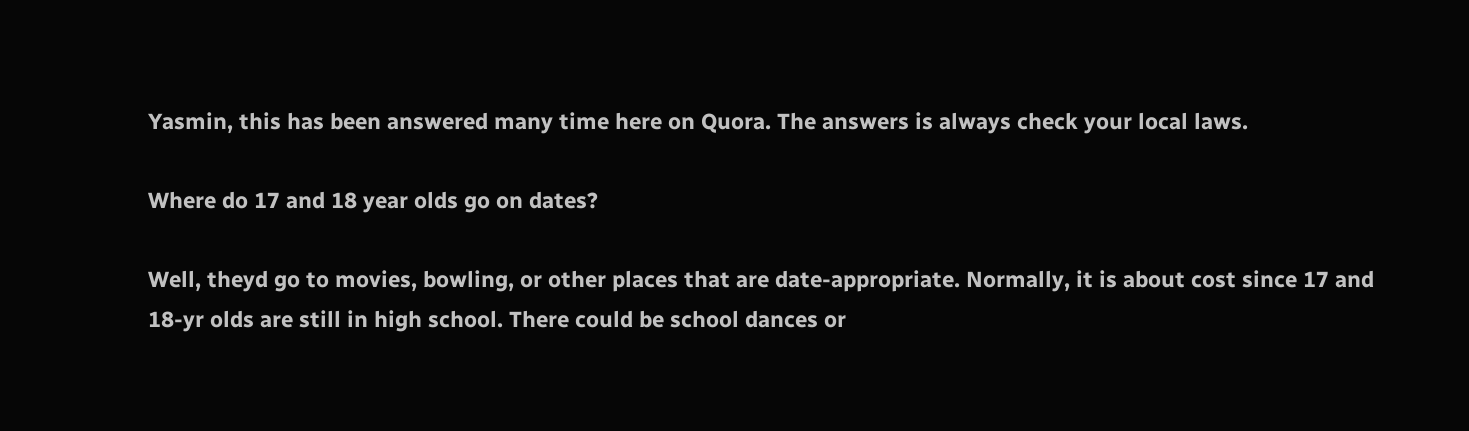Yasmin, this has been answered many time here on Quora. The answers is always check your local laws.

Where do 17 and 18 year olds go on dates?

Well, theyd go to movies, bowling, or other places that are date-appropriate. Normally, it is about cost since 17 and 18-yr olds are still in high school. There could be school dances or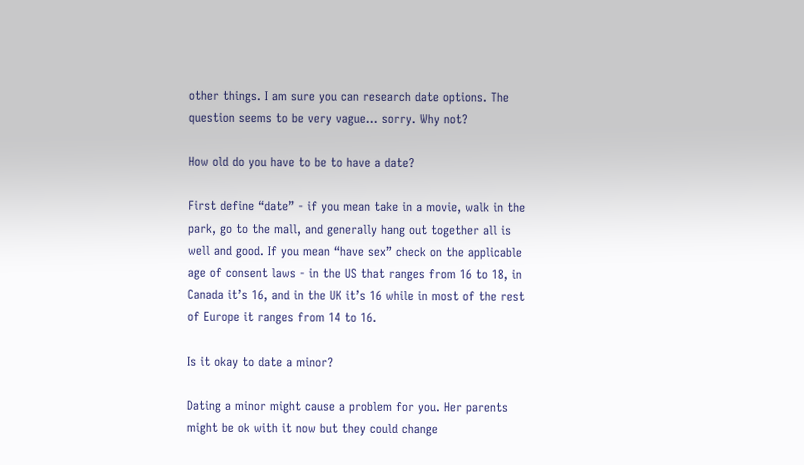other things. I am sure you can research date options. The question seems to be very vague… sorry. Why not?

How old do you have to be to have a date?

First define “date” - if you mean take in a movie, walk in the park, go to the mall, and generally hang out together all is well and good. If you mean “have sex” check on the applicable age of consent laws - in the US that ranges from 16 to 18, in Canada it’s 16, and in the UK it’s 16 while in most of the rest of Europe it ranges from 14 to 16.

Is it okay to date a minor?

Dating a minor might cause a problem for you. Her parents might be ok with it now but they could change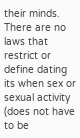their minds. There are no laws that restrict or define dating its when sex or sexual activity (does not have to be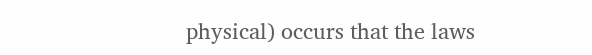physical) occurs that the laws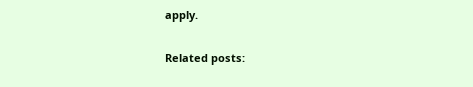apply.

Related posts: